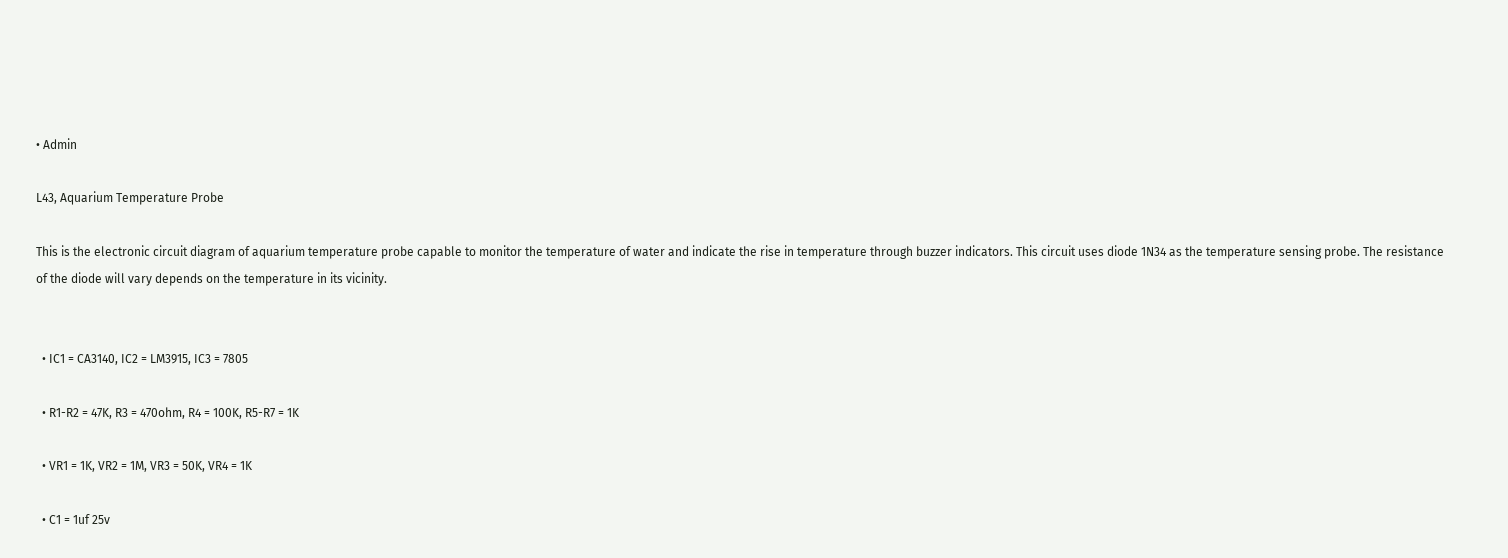• Admin

L43, Aquarium Temperature Probe

This is the electronic circuit diagram of aquarium temperature probe capable to monitor the temperature of water and indicate the rise in temperature through buzzer indicators. This circuit uses diode 1N34 as the temperature sensing probe. The resistance of the diode will vary depends on the temperature in its vicinity.


  • IC1 = CA3140, IC2 = LM3915, IC3 = 7805

  • R1-R2 = 47K, R3 = 470ohm, R4 = 100K, R5-R7 = 1K

  • VR1 = 1K, VR2 = 1M, VR3 = 50K, VR4 = 1K

  • C1 = 1uf 25v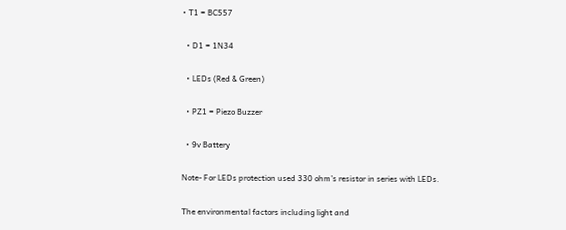• T1 = BC557

  • D1 = 1N34

  • LEDs (Red & Green)

  • PZ1 = Piezo Buzzer

  • 9v Battery

Note- For LEDs protection used 330 ohm’s resistor in series with LEDs.

The environmental factors including light and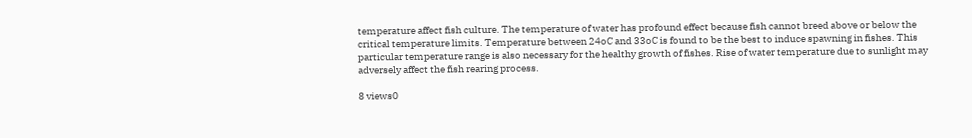temperature affect fish culture. The temperature of water has profound effect because fish cannot breed above or below the critical temperature limits. Temperature between 24oC and 33oC is found to be the best to induce spawning in fishes. This particular temperature range is also necessary for the healthy growth of fishes. Rise of water temperature due to sunlight may adversely affect the fish rearing process.

8 views0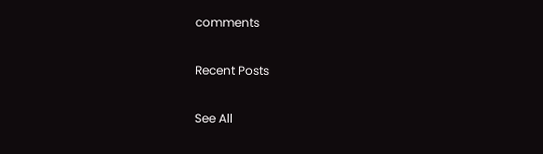comments

Recent Posts

See All